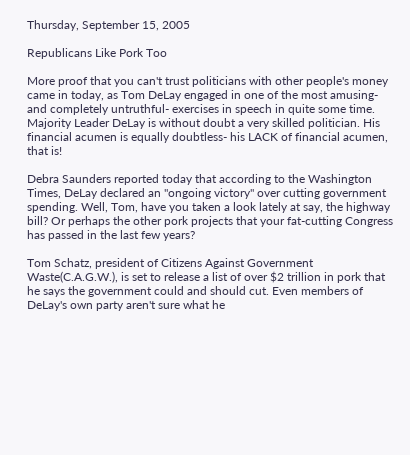Thursday, September 15, 2005

Republicans Like Pork Too

More proof that you can't trust politicians with other people's money came in today, as Tom DeLay engaged in one of the most amusing- and completely untruthful- exercises in speech in quite some time. Majority Leader DeLay is without doubt a very skilled politician. His financial acumen is equally doubtless- his LACK of financial acumen, that is!

Debra Saunders reported today that according to the Washington Times, DeLay declared an "ongoing victory" over cutting government spending. Well, Tom, have you taken a look lately at say, the highway bill? Or perhaps the other pork projects that your fat-cutting Congress has passed in the last few years?

Tom Schatz, president of Citizens Against Government Waste(C.A.G.W.), is set to release a list of over $2 trillion in pork that he says the government could and should cut. Even members of DeLay's own party aren't sure what he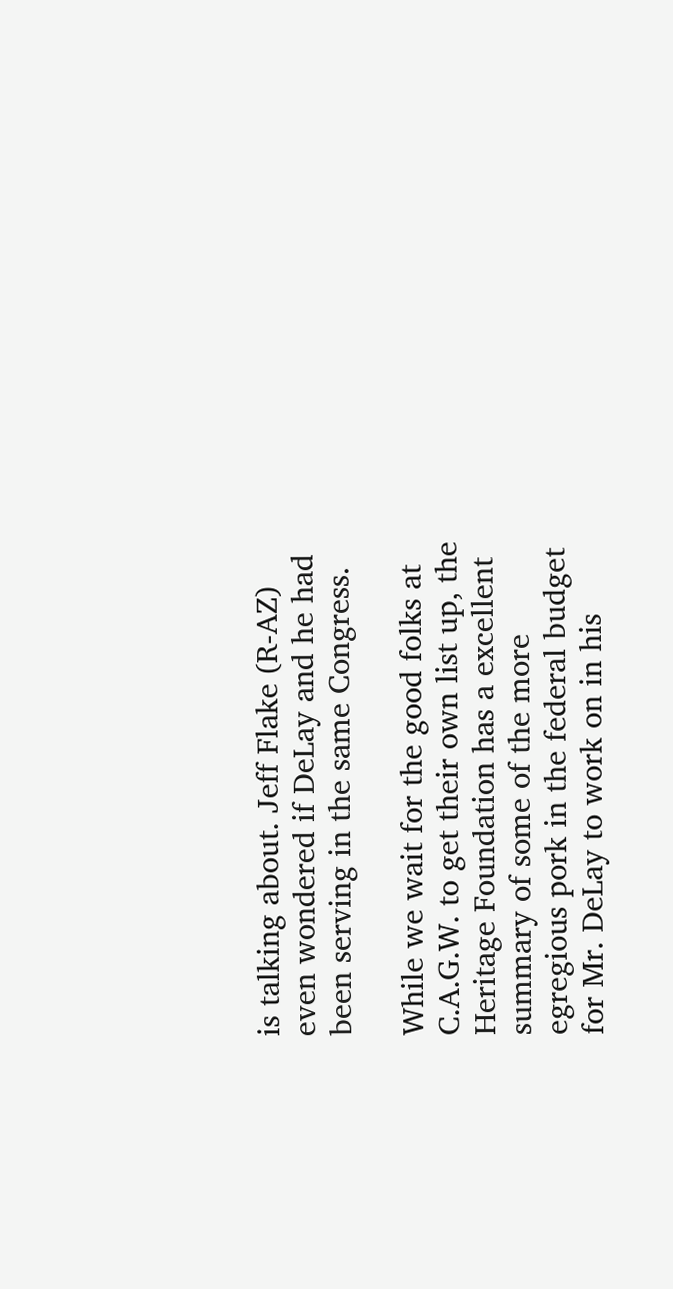is talking about. Jeff Flake (R-AZ) even wondered if DeLay and he had been serving in the same Congress.

While we wait for the good folks at C.A.G.W. to get their own list up, the Heritage Foundation has a excellent summary of some of the more egregious pork in the federal budget for Mr. DeLay to work on in his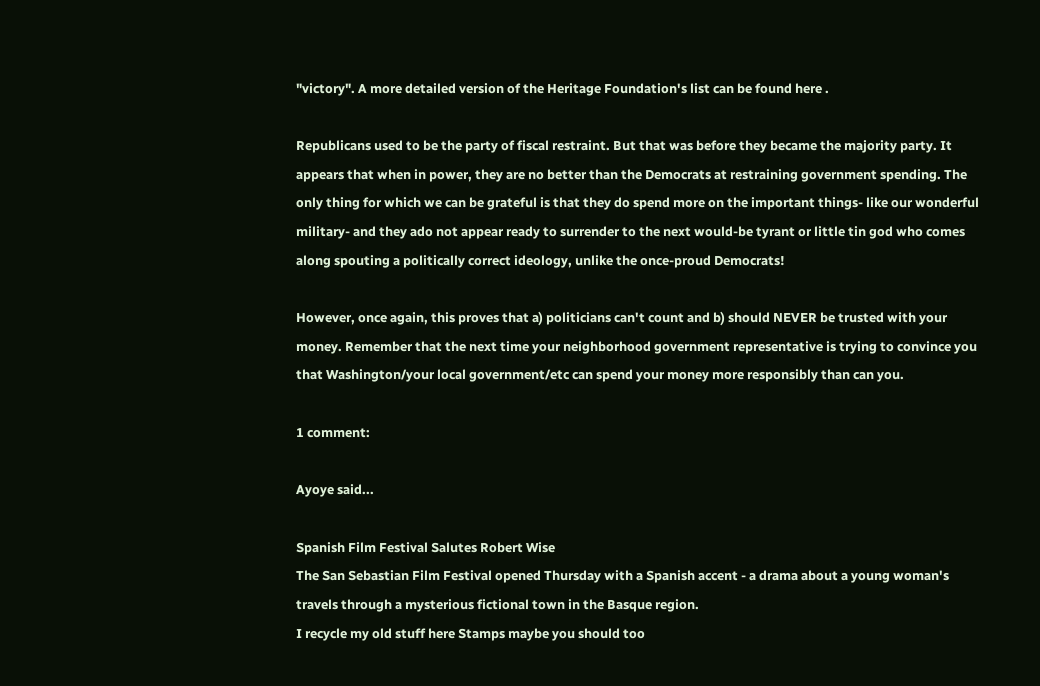"victory". A more detailed version of the Heritage Foundation's list can be found here .

Republicans used to be the party of fiscal restraint. But that was before they became the majority party. It appears that when in power, they are no better than the Democrats at restraining government spending. The only thing for which we can be grateful is that they do spend more on the important things- like our wonderful military- and they ado not appear ready to surrender to the next would-be tyrant or little tin god who comes along spouting a politically correct ideology, unlike the once-proud Democrats!

However, once again, this proves that a) politicians can't count and b) should NEVER be trusted with your money. Remember that the next time your neighborhood government representative is trying to convince you that Washington/your local government/etc can spend your money more responsibly than can you.

1 comment:

Ayoye said...

Spanish Film Festival Salutes Robert Wise
The San Sebastian Film Festival opened Thursday with a Spanish accent - a drama about a young woman's travels through a mysterious fictional town in the Basque region.
I recycle my old stuff here Stamps maybe you should too